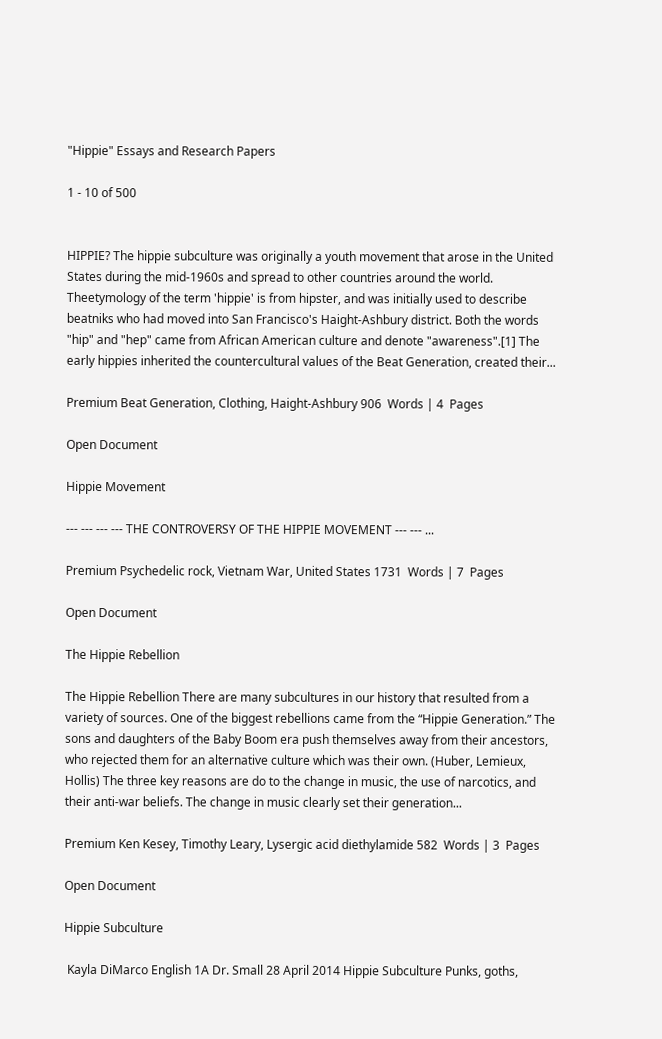"Hippie" Essays and Research Papers

1 - 10 of 500


HIPPIE? The hippie subculture was originally a youth movement that arose in the United States during the mid-1960s and spread to other countries around the world. Theetymology of the term 'hippie' is from hipster, and was initially used to describe beatniks who had moved into San Francisco's Haight-Ashbury district. Both the words "hip" and "hep" came from African American culture and denote "awareness".[1] The early hippies inherited the countercultural values of the Beat Generation, created their...

Premium Beat Generation, Clothing, Haight-Ashbury 906  Words | 4  Pages

Open Document

Hippie Movement

--- --- --- --- THE CONTROVERSY OF THE HIPPIE MOVEMENT --- --- ...

Premium Psychedelic rock, Vietnam War, United States 1731  Words | 7  Pages

Open Document

The Hippie Rebellion

The Hippie Rebellion There are many subcultures in our history that resulted from a variety of sources. One of the biggest rebellions came from the “Hippie Generation.” The sons and daughters of the Baby Boom era push themselves away from their ancestors, who rejected them for an alternative culture which was their own. (Huber, Lemieux, Hollis) The three key reasons are do to the change in music, the use of narcotics, and their anti-war beliefs. The change in music clearly set their generation...

Premium Ken Kesey, Timothy Leary, Lysergic acid diethylamide 582  Words | 3  Pages

Open Document

Hippie Subculture

 Kayla DiMarco English 1A Dr. Small 28 April 2014 Hippie Subculture Punks, goths,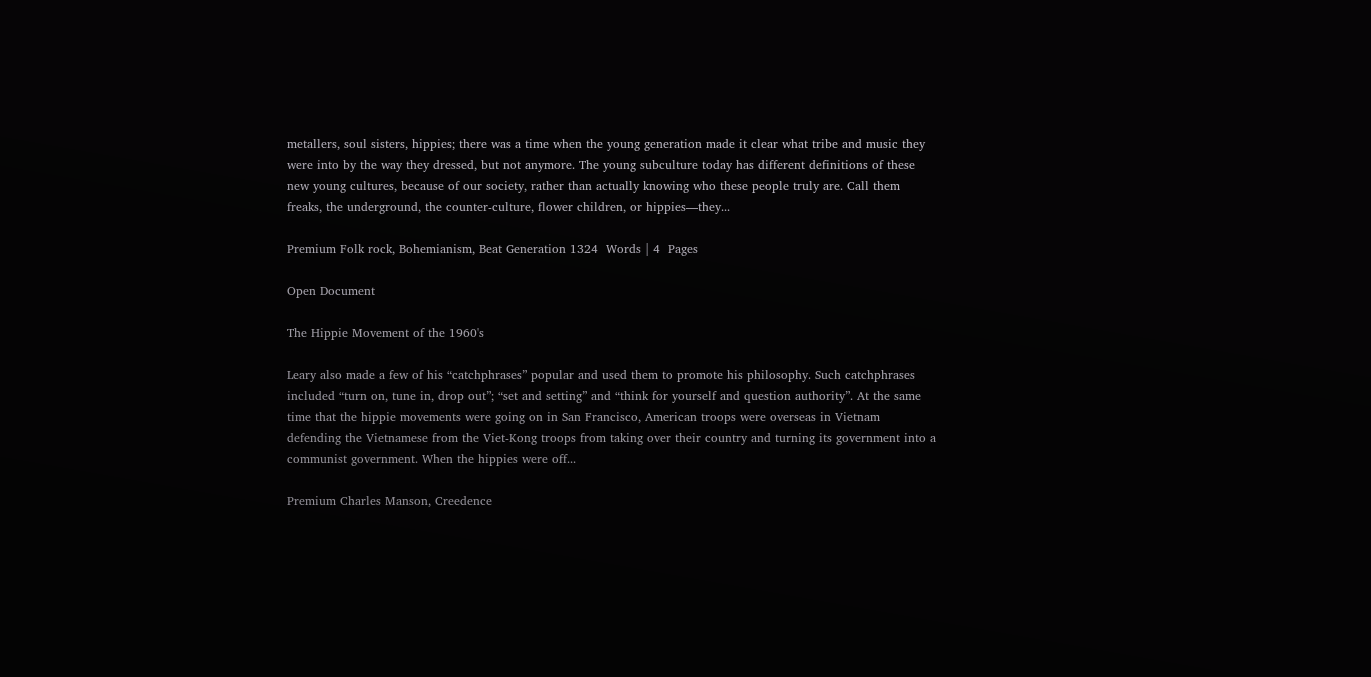metallers, soul sisters, hippies; there was a time when the young generation made it clear what tribe and music they were into by the way they dressed, but not anymore. The young subculture today has different definitions of these new young cultures, because of our society, rather than actually knowing who these people truly are. Call them freaks, the underground, the counter-culture, flower children, or hippies—they...

Premium Folk rock, Bohemianism, Beat Generation 1324  Words | 4  Pages

Open Document

The Hippie Movement of the 1960's

Leary also made a few of his “catchphrases” popular and used them to promote his philosophy. Such catchphrases included “turn on, tune in, drop out”; “set and setting” and “think for yourself and question authority”. At the same time that the hippie movements were going on in San Francisco, American troops were overseas in Vietnam defending the Vietnamese from the Viet-Kong troops from taking over their country and turning its government into a communist government. When the hippies were off...

Premium Charles Manson, Creedence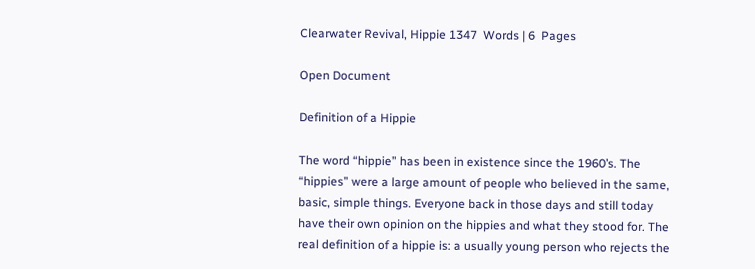Clearwater Revival, Hippie 1347  Words | 6  Pages

Open Document

Definition of a Hippie

The word “hippie” has been in existence since the 1960’s. The “hippies” were a large amount of people who believed in the same, basic, simple things. Everyone back in those days and still today have their own opinion on the hippies and what they stood for. The real definition of a hippie is: a usually young person who rejects the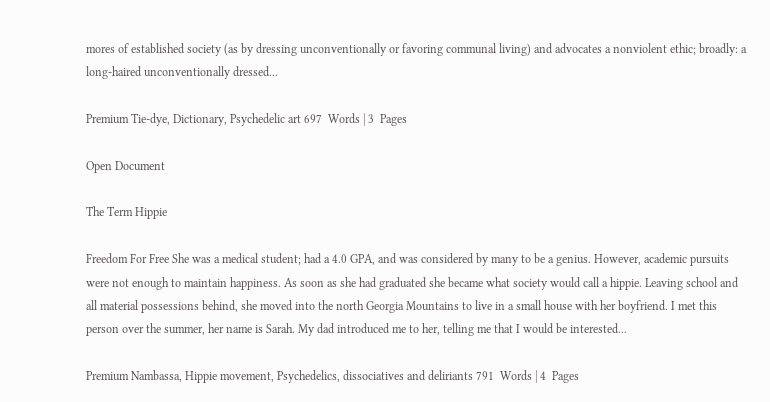mores of established society (as by dressing unconventionally or favoring communal living) and advocates a nonviolent ethic; broadly: a long-haired unconventionally dressed...

Premium Tie-dye, Dictionary, Psychedelic art 697  Words | 3  Pages

Open Document

The Term Hippie

Freedom For Free She was a medical student; had a 4.0 GPA, and was considered by many to be a genius. However, academic pursuits were not enough to maintain happiness. As soon as she had graduated she became what society would call a hippie. Leaving school and all material possessions behind, she moved into the north Georgia Mountains to live in a small house with her boyfriend. I met this person over the summer, her name is Sarah. My dad introduced me to her, telling me that I would be interested...

Premium Nambassa, Hippie movement, Psychedelics, dissociatives and deliriants 791  Words | 4  Pages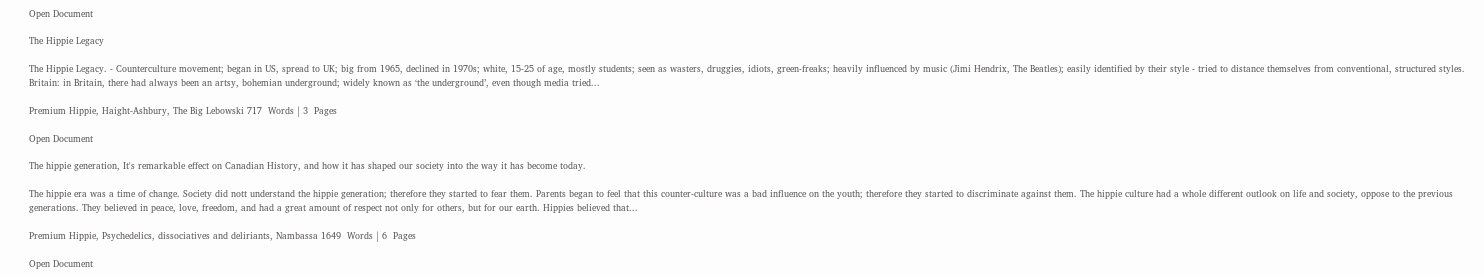Open Document

The Hippie Legacy

The Hippie Legacy. - Counterculture movement; began in US, spread to UK; big from 1965, declined in 1970s; white, 15-25 of age, mostly students; seen as wasters, druggies, idiots, green-freaks; heavily influenced by music (Jimi Hendrix, The Beatles); easily identified by their style - tried to distance themselves from conventional, structured styles. Britain: in Britain, there had always been an artsy, bohemian underground; widely known as ‘the underground’, even though media tried...

Premium Hippie, Haight-Ashbury, The Big Lebowski 717  Words | 3  Pages

Open Document

The hippie generation, It's remarkable effect on Canadian History, and how it has shaped our society into the way it has become today.

The hippie era was a time of change. Society did nott understand the hippie generation; therefore they started to fear them. Parents began to feel that this counter-culture was a bad influence on the youth; therefore they started to discriminate against them. The hippie culture had a whole different outlook on life and society, oppose to the previous generations. They believed in peace, love, freedom, and had a great amount of respect not only for others, but for our earth. Hippies believed that...

Premium Hippie, Psychedelics, dissociatives and deliriants, Nambassa 1649  Words | 6  Pages

Open Document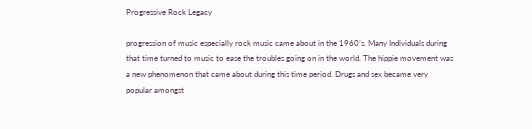Progressive Rock Legacy

progression of music especially rock music came about in the 1960’s. Many Individuals during that time turned to music to ease the troubles going on in the world. The hippie movement was a new phenomenon that came about during this time period. Drugs and sex became very popular amongst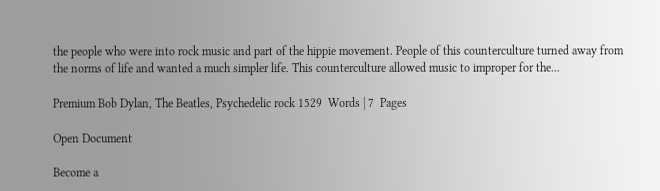the people who were into rock music and part of the hippie movement. People of this counterculture turned away from the norms of life and wanted a much simpler life. This counterculture allowed music to improper for the...

Premium Bob Dylan, The Beatles, Psychedelic rock 1529  Words | 7  Pages

Open Document

Become a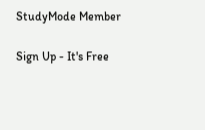StudyMode Member

Sign Up - It's Free